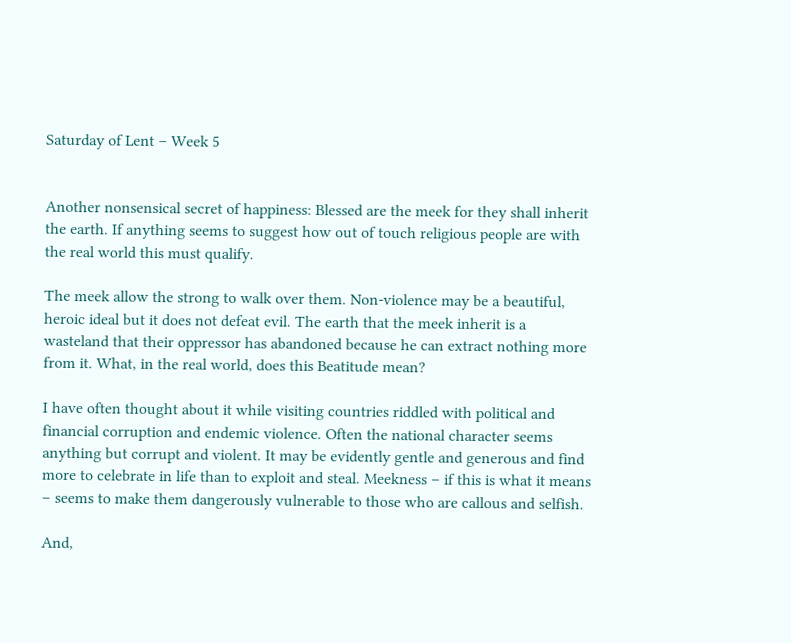Saturday of Lent – Week 5


Another nonsensical secret of happiness: Blessed are the meek for they shall inherit the earth. If anything seems to suggest how out of touch religious people are with the real world this must qualify.

The meek allow the strong to walk over them. Non-violence may be a beautiful, heroic ideal but it does not defeat evil. The earth that the meek inherit is a wasteland that their oppressor has abandoned because he can extract nothing more from it. What, in the real world, does this Beatitude mean?

I have often thought about it while visiting countries riddled with political and financial corruption and endemic violence. Often the national character seems anything but corrupt and violent. It may be evidently gentle and generous and find more to celebrate in life than to exploit and steal. Meekness – if this is what it means – seems to make them dangerously vulnerable to those who are callous and selfish.

And,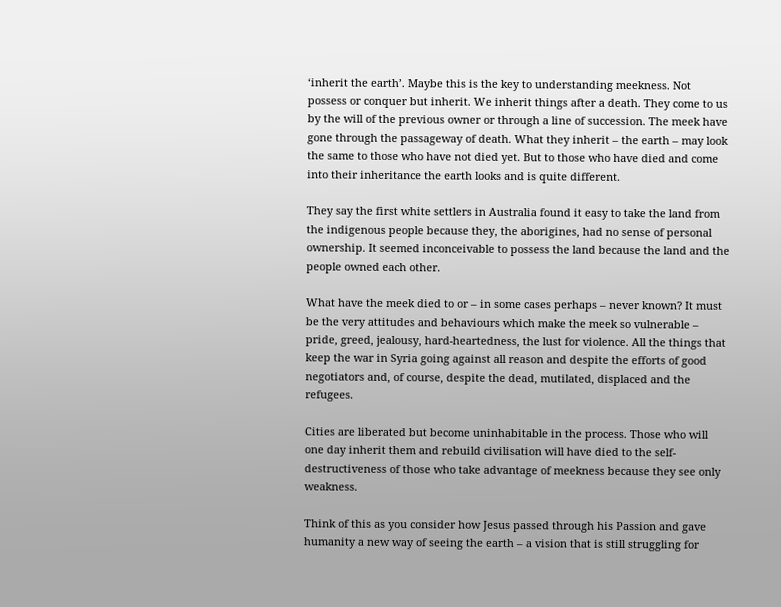‘inherit the earth’. Maybe this is the key to understanding meekness. Not possess or conquer but inherit. We inherit things after a death. They come to us by the will of the previous owner or through a line of succession. The meek have gone through the passageway of death. What they inherit – the earth – may look the same to those who have not died yet. But to those who have died and come into their inheritance the earth looks and is quite different.

They say the first white settlers in Australia found it easy to take the land from the indigenous people because they, the aborigines, had no sense of personal ownership. It seemed inconceivable to possess the land because the land and the people owned each other.

What have the meek died to or – in some cases perhaps – never known? It must be the very attitudes and behaviours which make the meek so vulnerable – pride, greed, jealousy, hard-heartedness, the lust for violence. All the things that keep the war in Syria going against all reason and despite the efforts of good negotiators and, of course, despite the dead, mutilated, displaced and the refugees.

Cities are liberated but become uninhabitable in the process. Those who will one day inherit them and rebuild civilisation will have died to the self-destructiveness of those who take advantage of meekness because they see only weakness.

Think of this as you consider how Jesus passed through his Passion and gave humanity a new way of seeing the earth – a vision that is still struggling for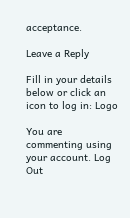acceptance.

Leave a Reply

Fill in your details below or click an icon to log in: Logo

You are commenting using your account. Log Out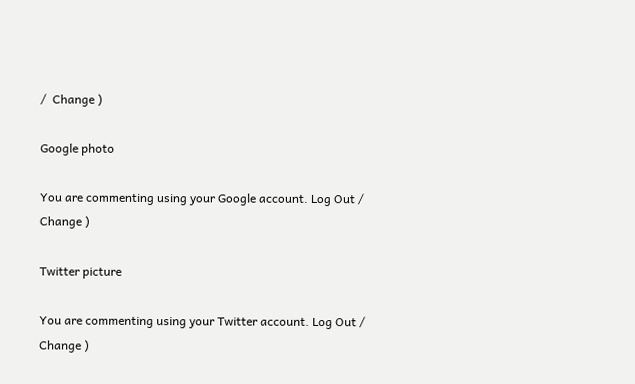/  Change )

Google photo

You are commenting using your Google account. Log Out /  Change )

Twitter picture

You are commenting using your Twitter account. Log Out /  Change )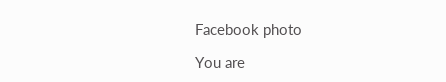Facebook photo

You are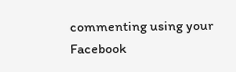commenting using your Facebook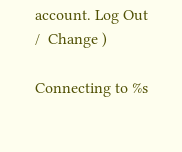account. Log Out /  Change )

Connecting to %s